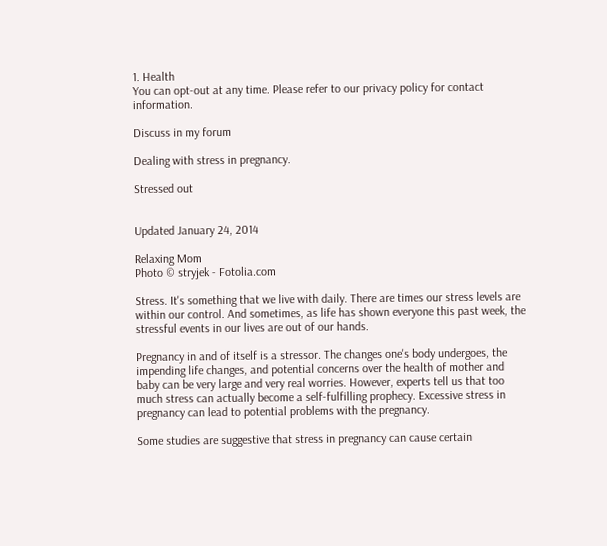1. Health
You can opt-out at any time. Please refer to our privacy policy for contact information.

Discuss in my forum

Dealing with stress in pregnancy.

Stressed out


Updated January 24, 2014

Relaxing Mom
Photo © stryjek - Fotolia.com

Stress. It's something that we live with daily. There are times our stress levels are within our control. And sometimes, as life has shown everyone this past week, the stressful events in our lives are out of our hands.

Pregnancy in and of itself is a stressor. The changes one's body undergoes, the impending life changes, and potential concerns over the health of mother and baby can be very large and very real worries. However, experts tell us that too much stress can actually become a self-fulfilling prophecy. Excessive stress in pregnancy can lead to potential problems with the pregnancy.

Some studies are suggestive that stress in pregnancy can cause certain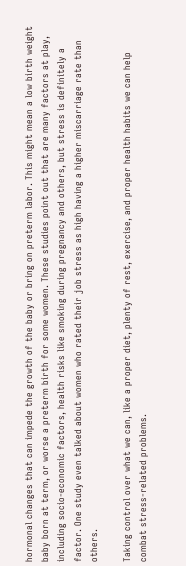hormonal changes that can impede the growth of the baby or bring on preterm labor. This might mean a low birth weight baby born at term, or worse a preterm birth for some women. These studies point out that are many factors at play, including socio-economic factors, health risks like smoking during pregnancy and others, but stress is definitely a factor. One study even talked about women who rated their job stress as high having a higher miscarriage rate than others.

Taking control over what we can, like a proper diet, plenty of rest, exercise, and proper health habits we can help combat stress-related problems.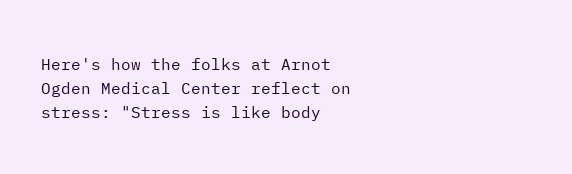Here's how the folks at Arnot Ogden Medical Center reflect on stress: "Stress is like body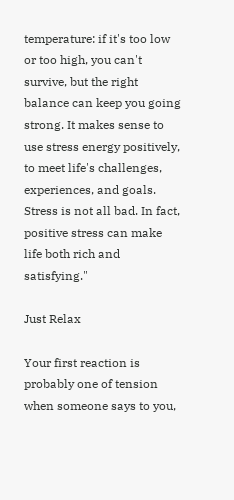temperature: if it's too low or too high, you can't survive, but the right balance can keep you going strong. It makes sense to use stress energy positively, to meet life's challenges, experiences, and goals. Stress is not all bad. In fact, positive stress can make life both rich and satisfying."

Just Relax

Your first reaction is probably one of tension when someone says to you,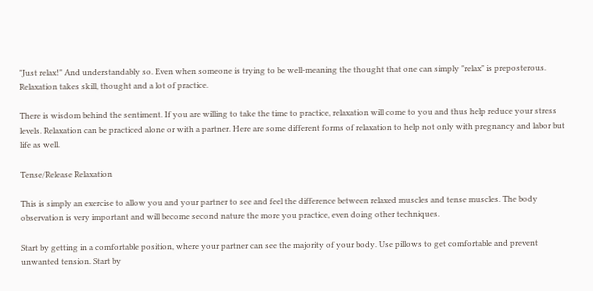"Just relax!" And understandably so. Even when someone is trying to be well-meaning the thought that one can simply "relax" is preposterous. Relaxation takes skill, thought and a lot of practice.

There is wisdom behind the sentiment. If you are willing to take the time to practice, relaxation will come to you and thus help reduce your stress levels. Relaxation can be practiced alone or with a partner. Here are some different forms of relaxation to help not only with pregnancy and labor but life as well.

Tense/Release Relaxation

This is simply an exercise to allow you and your partner to see and feel the difference between relaxed muscles and tense muscles. The body observation is very important and will become second nature the more you practice, even doing other techniques.

Start by getting in a comfortable position, where your partner can see the majority of your body. Use pillows to get comfortable and prevent unwanted tension. Start by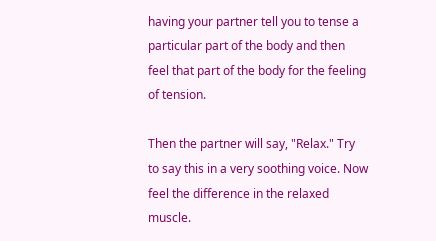having your partner tell you to tense a particular part of the body and then feel that part of the body for the feeling of tension.

Then the partner will say, "Relax." Try to say this in a very soothing voice. Now feel the difference in the relaxed muscle.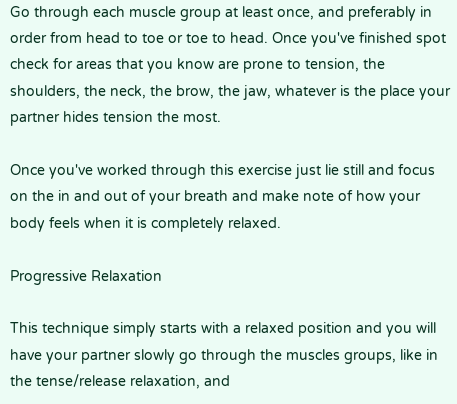Go through each muscle group at least once, and preferably in order from head to toe or toe to head. Once you've finished spot check for areas that you know are prone to tension, the shoulders, the neck, the brow, the jaw, whatever is the place your partner hides tension the most.

Once you've worked through this exercise just lie still and focus on the in and out of your breath and make note of how your body feels when it is completely relaxed.

Progressive Relaxation

This technique simply starts with a relaxed position and you will have your partner slowly go through the muscles groups, like in the tense/release relaxation, and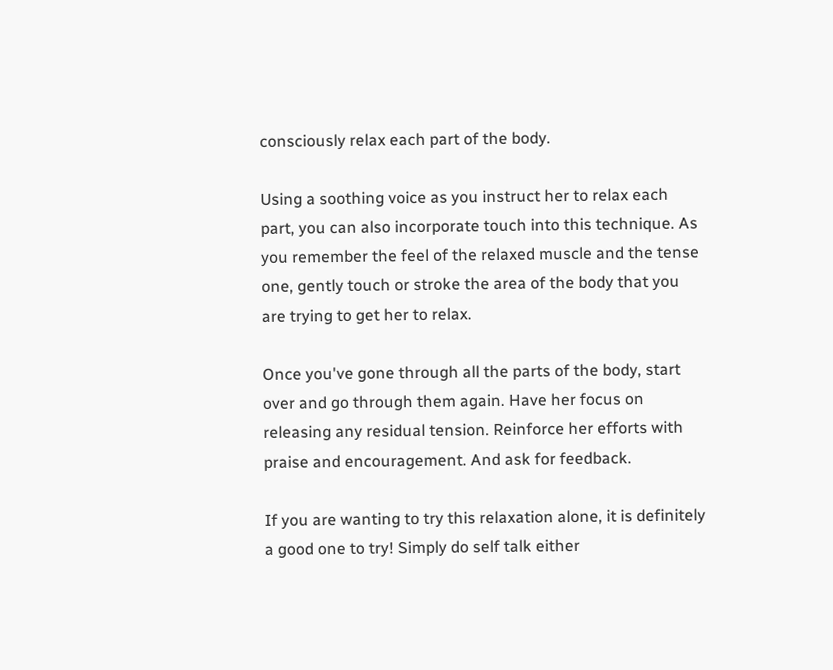consciously relax each part of the body.

Using a soothing voice as you instruct her to relax each part, you can also incorporate touch into this technique. As you remember the feel of the relaxed muscle and the tense one, gently touch or stroke the area of the body that you are trying to get her to relax.

Once you've gone through all the parts of the body, start over and go through them again. Have her focus on releasing any residual tension. Reinforce her efforts with praise and encouragement. And ask for feedback.

If you are wanting to try this relaxation alone, it is definitely a good one to try! Simply do self talk either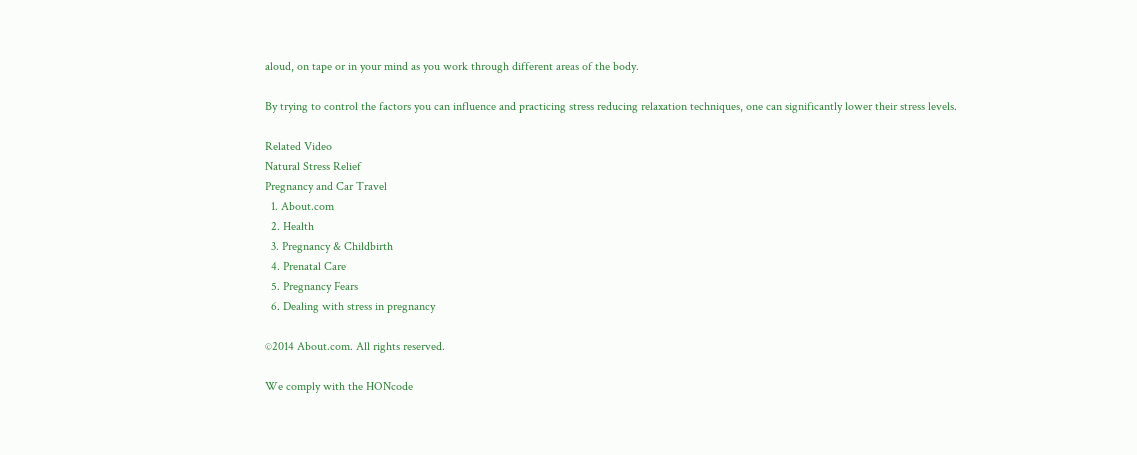aloud, on tape or in your mind as you work through different areas of the body.

By trying to control the factors you can influence and practicing stress reducing relaxation techniques, one can significantly lower their stress levels.

Related Video
Natural Stress Relief
Pregnancy and Car Travel
  1. About.com
  2. Health
  3. Pregnancy & Childbirth
  4. Prenatal Care
  5. Pregnancy Fears
  6. Dealing with stress in pregnancy

©2014 About.com. All rights reserved.

We comply with the HONcode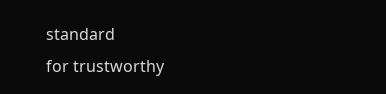standard
for trustworthy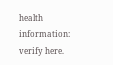health
information: verify here.